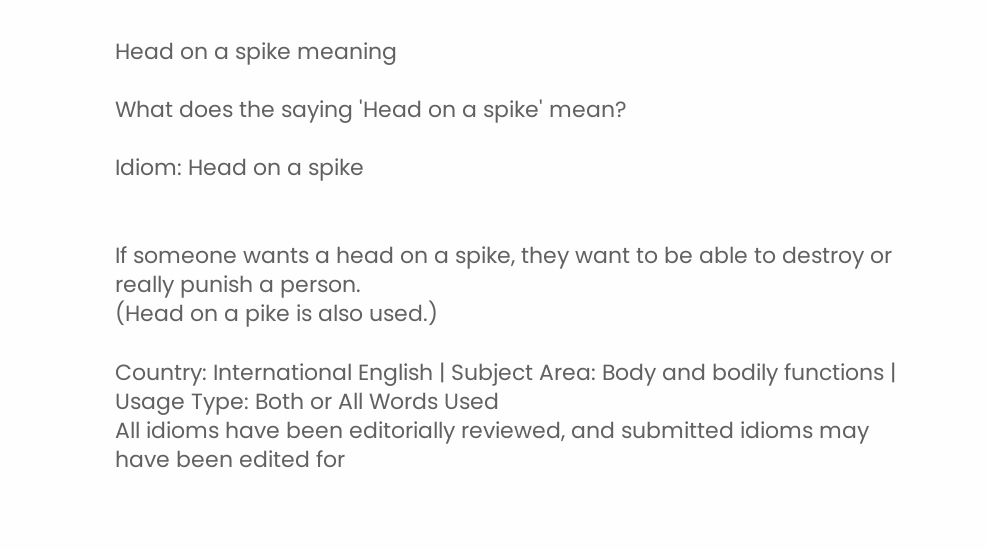Head on a spike meaning

What does the saying 'Head on a spike' mean?

Idiom: Head on a spike


If someone wants a head on a spike, they want to be able to destroy or really punish a person.
(Head on a pike is also used.)

Country: International English | Subject Area: Body and bodily functions | Usage Type: Both or All Words Used
All idioms have been editorially reviewed, and submitted idioms may have been edited for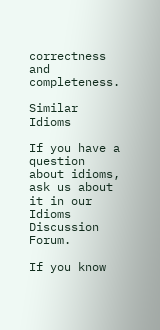correctness and completeness.

Similar Idioms

If you have a question about idioms, ask us about it in our Idioms Discussion Forum.

If you know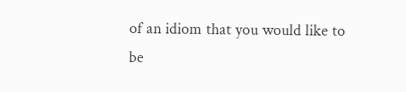of an idiom that you would like to be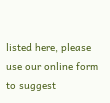listed here, please use our online form to suggest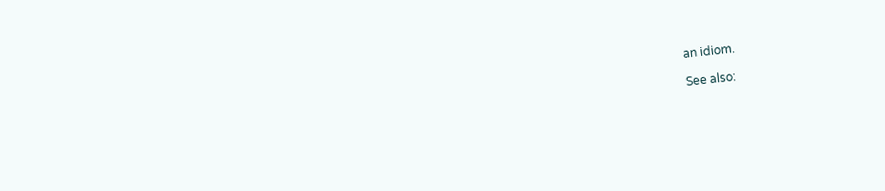an idiom.

See also: